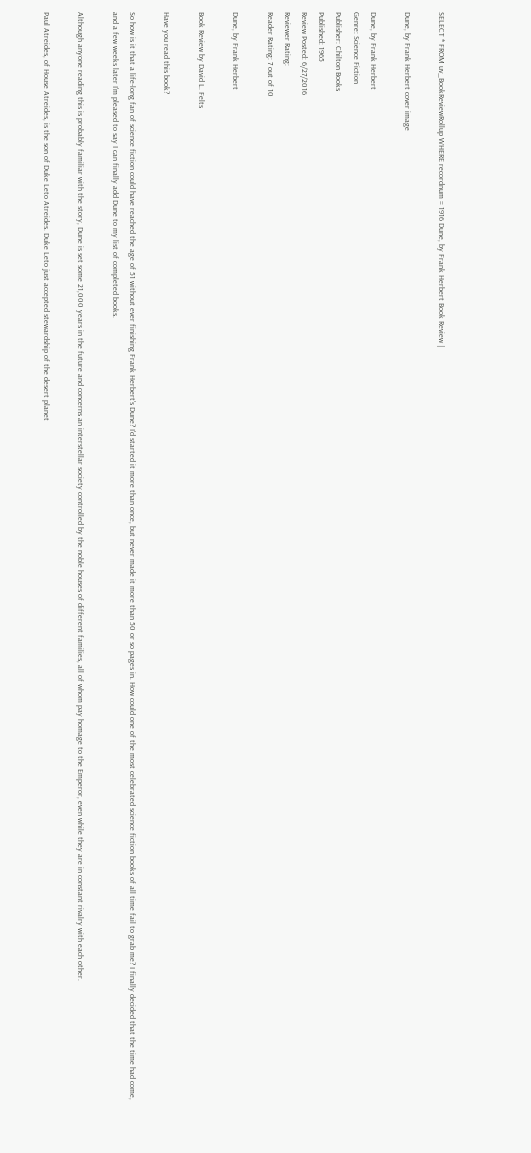SELECT * FROM uv_BookReviewRollup WHERE recordnum = 1916 Dune, by Frank Herbert Book Review |

Dune, by Frank Herbert cover image

Dune, by Frank Herbert
Genre: Science Fiction
Publisher: Chilton Books
Published: 1965
Review Posted: 6/27/2016
Reviewer Rating:
Reader Rating: 7 out of 10

Dune, by Frank Herbert

Book Review by David L. Felts

Have you read this book?

So how is it that a life-long fan of science fiction could have reached the age of 51 without ever finishing Frank Herbert's Dune? I'd started it more than once, but never made it more than 50 or so pages in. How could one of the most celebrated science fiction books of all time fail to grab me? I finally decided that the time had come, and a few weeks later I'm pleased to say I can finally add Dune to my list of completed books.

Although anyone reading this is probably familiar with the story, Dune is set some 21,000 years in the future and concerns an interstellar society controlled by the noble houses of different families, all of whom pay homage to the Emperor, even while they are in constant rivalry with each other.

Paul Atreides, of House Atreides, is the son of Duke Leto Atreides. Duke Leto just accepted stewardship of the desert planet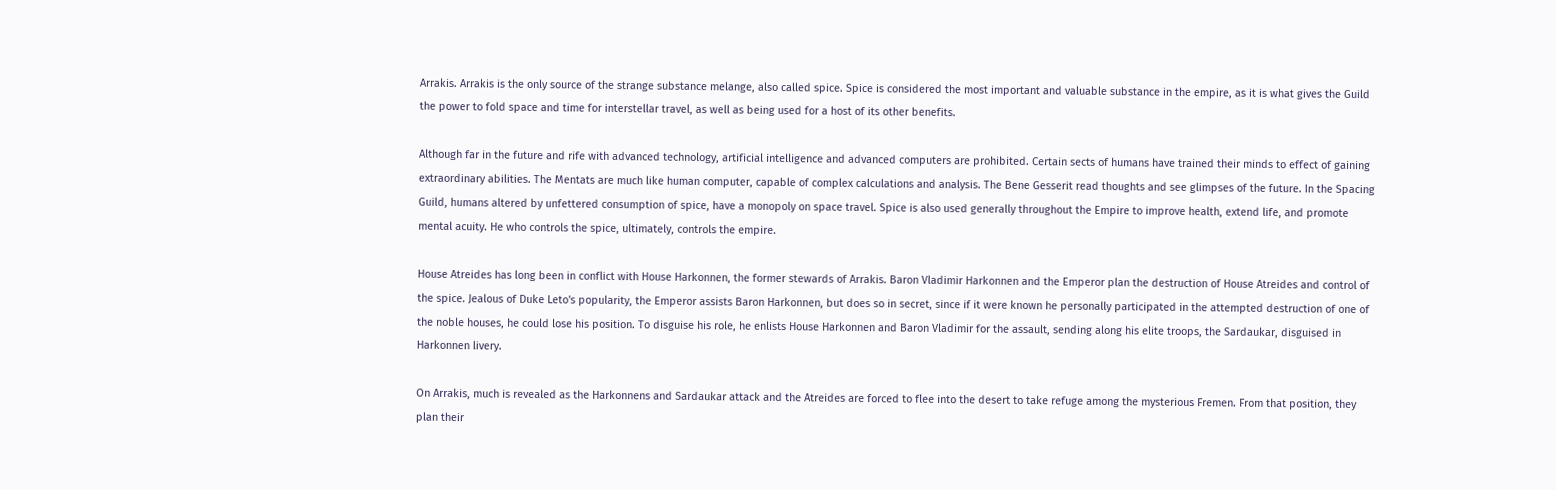Arrakis. Arrakis is the only source of the strange substance melange, also called spice. Spice is considered the most important and valuable substance in the empire, as it is what gives the Guild the power to fold space and time for interstellar travel, as well as being used for a host of its other benefits.

Although far in the future and rife with advanced technology, artificial intelligence and advanced computers are prohibited. Certain sects of humans have trained their minds to effect of gaining extraordinary abilities. The Mentats are much like human computer, capable of complex calculations and analysis. The Bene Gesserit read thoughts and see glimpses of the future. In the Spacing Guild, humans altered by unfettered consumption of spice, have a monopoly on space travel. Spice is also used generally throughout the Empire to improve health, extend life, and promote mental acuity. He who controls the spice, ultimately, controls the empire.

House Atreides has long been in conflict with House Harkonnen, the former stewards of Arrakis. Baron Vladimir Harkonnen and the Emperor plan the destruction of House Atreides and control of the spice. Jealous of Duke Leto's popularity, the Emperor assists Baron Harkonnen, but does so in secret, since if it were known he personally participated in the attempted destruction of one of the noble houses, he could lose his position. To disguise his role, he enlists House Harkonnen and Baron Vladimir for the assault, sending along his elite troops, the Sardaukar, disguised in Harkonnen livery.

On Arrakis, much is revealed as the Harkonnens and Sardaukar attack and the Atreides are forced to flee into the desert to take refuge among the mysterious Fremen. From that position, they plan their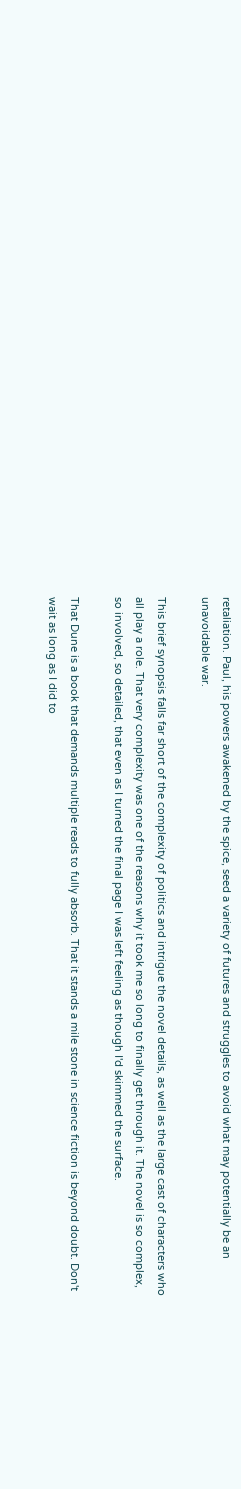retaliation. Paul, his powers awakened by the spice, seed a variety of futures and struggles to avoid what may potentially be an unavoidable war.

This brief synopsis falls far short of the complexity of politics and intrigue the novel details, as well as the large cast of characters who all play a role. That very complexity was one of the reasons why it took me so long to finally get through it. The novel is so complex, so involved, so detailed, that even as I turned the final page I was left feeling as though I'd skimmed the surface.

That Dune is a book that demands multiple reads to fully absorb. That it stands a mile stone in science fiction is beyond doubt. Don't wait as long as I did to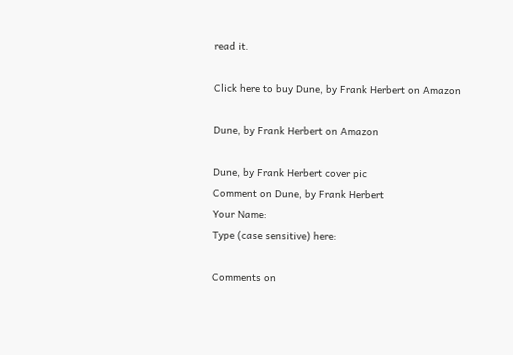read it.

Click here to buy Dune, by Frank Herbert on Amazon

Dune, by Frank Herbert on Amazon

Dune, by Frank Herbert cover pic
Comment on Dune, by Frank Herbert
Your Name:
Type (case sensitive) here:

Comments on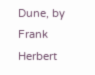Dune, by Frank Herbert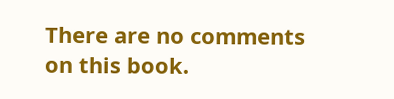There are no comments on this book.